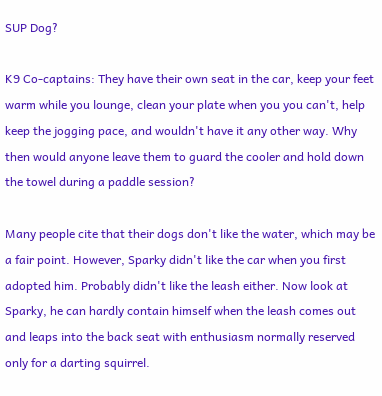SUP Dog?

K9 Co-captains: They have their own seat in the car, keep your feet warm while you lounge, clean your plate when you you can't, help keep the jogging pace, and wouldn't have it any other way. Why then would anyone leave them to guard the cooler and hold down the towel during a paddle session?

Many people cite that their dogs don't like the water, which may be a fair point. However, Sparky didn't like the car when you first adopted him. Probably didn't like the leash either. Now look at Sparky, he can hardly contain himself when the leash comes out and leaps into the back seat with enthusiasm normally reserved only for a darting squirrel.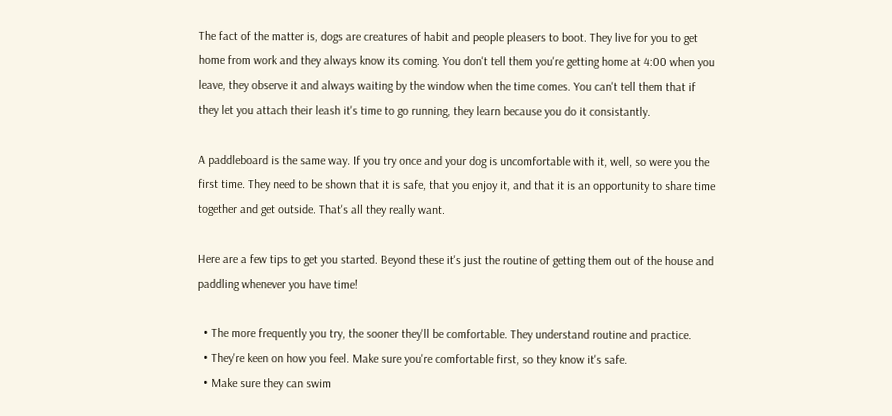The fact of the matter is, dogs are creatures of habit and people pleasers to boot. They live for you to get home from work and they always know its coming. You don't tell them you're getting home at 4:00 when you leave, they observe it and always waiting by the window when the time comes. You can't tell them that if they let you attach their leash it's time to go running, they learn because you do it consistantly.

A paddleboard is the same way. If you try once and your dog is uncomfortable with it, well, so were you the first time. They need to be shown that it is safe, that you enjoy it, and that it is an opportunity to share time together and get outside. That's all they really want.

Here are a few tips to get you started. Beyond these it's just the routine of getting them out of the house and paddling whenever you have time!

  • The more frequently you try, the sooner they'll be comfortable. They understand routine and practice.
  • They're keen on how you feel. Make sure you're comfortable first, so they know it's safe.
  • Make sure they can swim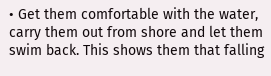• Get them comfortable with the water, carry them out from shore and let them swim back. This shows them that falling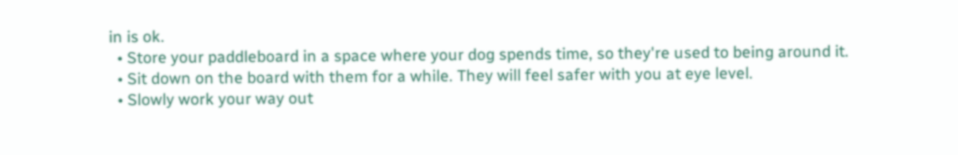in is ok.
  • Store your paddleboard in a space where your dog spends time, so they're used to being around it.
  • Sit down on the board with them for a while. They will feel safer with you at eye level.
  • Slowly work your way out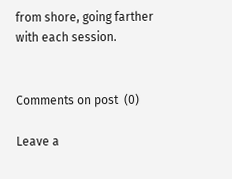from shore, going farther with each session.


Comments on post  (0)

Leave a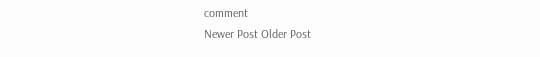comment
Newer Post Older Post